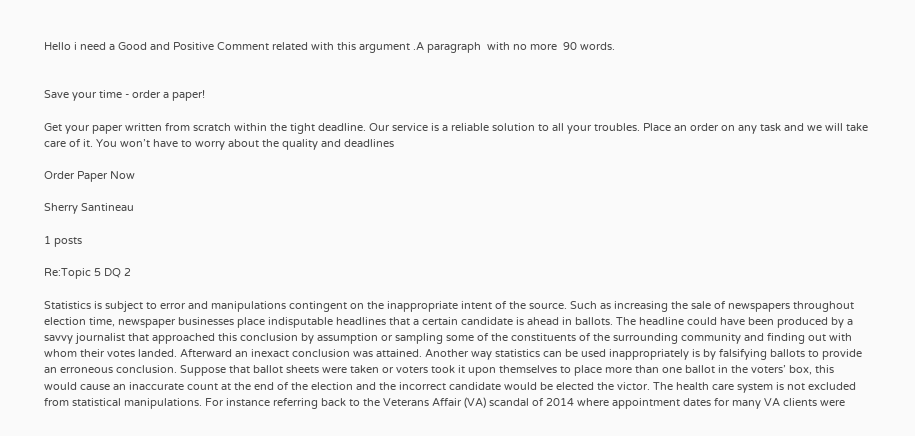Hello i need a Good and Positive Comment related with this argument .A paragraph  with no more  90 words.


Save your time - order a paper!

Get your paper written from scratch within the tight deadline. Our service is a reliable solution to all your troubles. Place an order on any task and we will take care of it. You won’t have to worry about the quality and deadlines

Order Paper Now

Sherry Santineau

1 posts

Re:Topic 5 DQ 2

Statistics is subject to error and manipulations contingent on the inappropriate intent of the source. Such as increasing the sale of newspapers throughout election time, newspaper businesses place indisputable headlines that a certain candidate is ahead in ballots. The headline could have been produced by a savvy journalist that approached this conclusion by assumption or sampling some of the constituents of the surrounding community and finding out with whom their votes landed. Afterward an inexact conclusion was attained. Another way statistics can be used inappropriately is by falsifying ballots to provide an erroneous conclusion. Suppose that ballot sheets were taken or voters took it upon themselves to place more than one ballot in the voters’ box, this would cause an inaccurate count at the end of the election and the incorrect candidate would be elected the victor. The health care system is not excluded from statistical manipulations. For instance referring back to the Veterans Affair (VA) scandal of 2014 where appointment dates for many VA clients were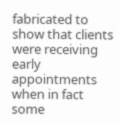fabricated to show that clients were receiving early appointments when in fact some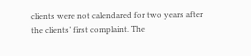clients were not calendared for two years after the clients’ first complaint. The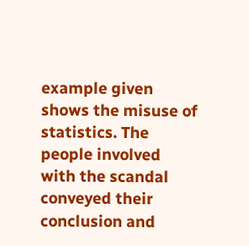example given shows the misuse of statistics. The people involved with the scandal conveyed their conclusion and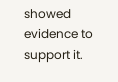showed evidence to support it.